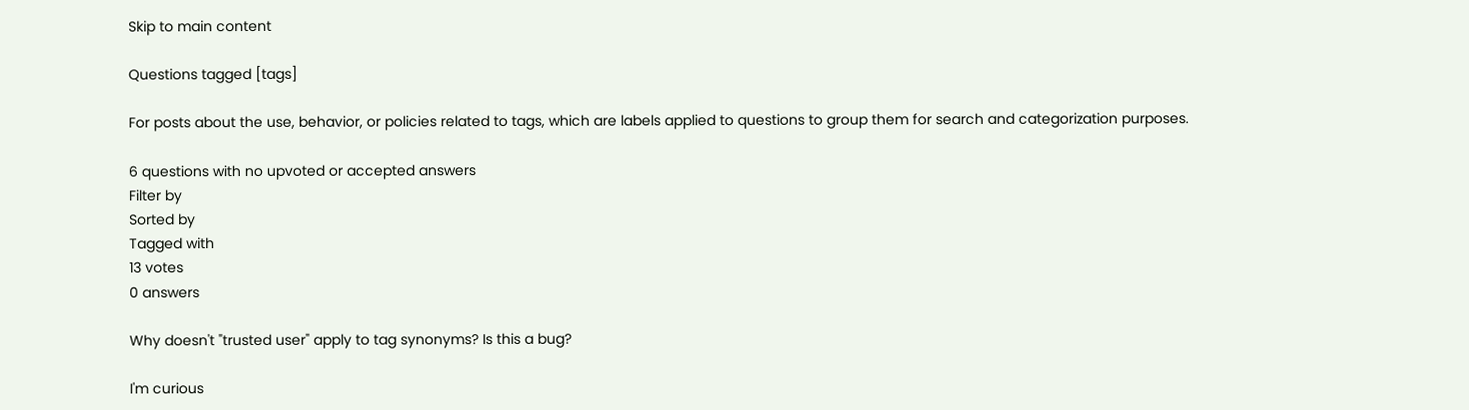Skip to main content

Questions tagged [tags]

For posts about the use, behavior, or policies related to tags, which are labels applied to questions to group them for search and categorization purposes.

6 questions with no upvoted or accepted answers
Filter by
Sorted by
Tagged with
13 votes
0 answers

Why doesn't "trusted user" apply to tag synonyms? Is this a bug?

I'm curious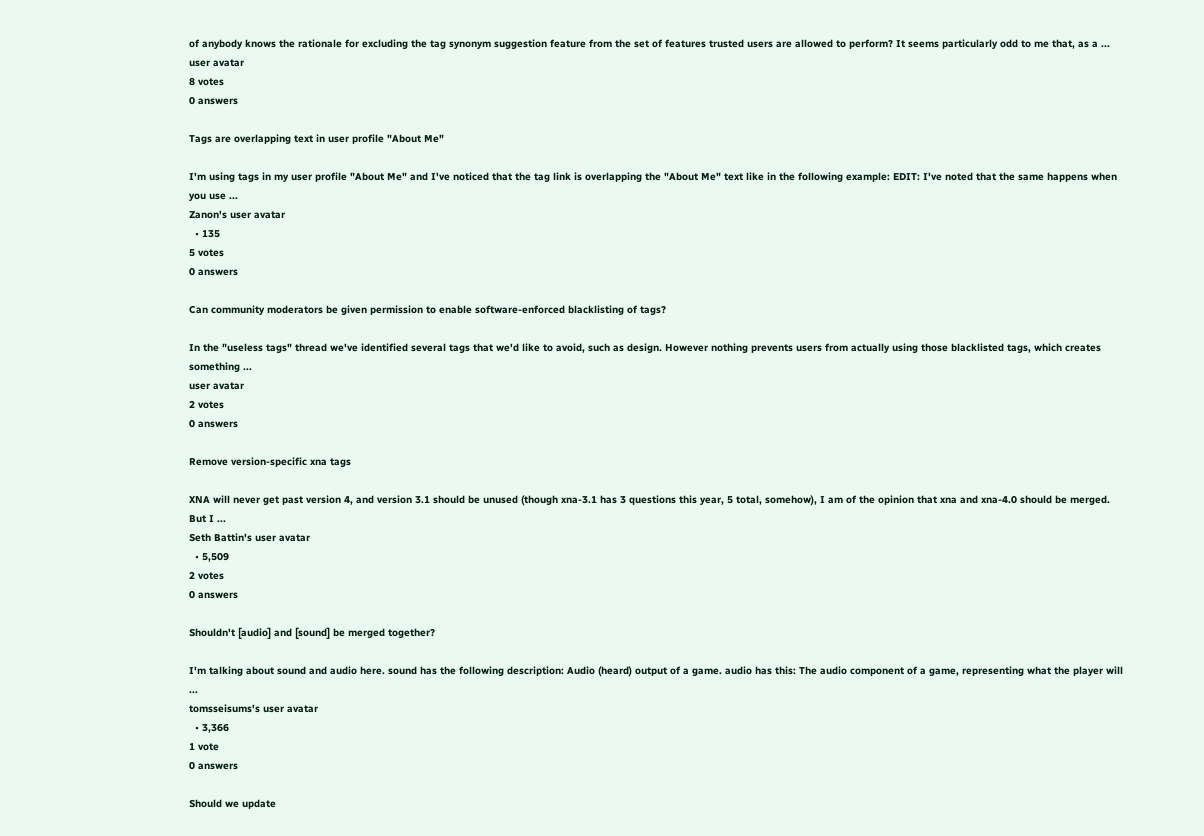of anybody knows the rationale for excluding the tag synonym suggestion feature from the set of features trusted users are allowed to perform? It seems particularly odd to me that, as a ...
user avatar
8 votes
0 answers

Tags are overlapping text in user profile "About Me"

I'm using tags in my user profile "About Me" and I've noticed that the tag link is overlapping the "About Me" text like in the following example: EDIT: I've noted that the same happens when you use ...
Zanon's user avatar
  • 135
5 votes
0 answers

Can community moderators be given permission to enable software-enforced blacklisting of tags?

In the "useless tags" thread we've identified several tags that we'd like to avoid, such as design. However nothing prevents users from actually using those blacklisted tags, which creates something ...
user avatar
2 votes
0 answers

Remove version-specific xna tags

XNA will never get past version 4, and version 3.1 should be unused (though xna-3.1 has 3 questions this year, 5 total, somehow), I am of the opinion that xna and xna-4.0 should be merged. But I ...
Seth Battin's user avatar
  • 5,509
2 votes
0 answers

Shouldn't [audio] and [sound] be merged together?

I'm talking about sound and audio here. sound has the following description: Audio (heard) output of a game. audio has this: The audio component of a game, representing what the player will ...
tomsseisums's user avatar
  • 3,366
1 vote
0 answers

Should we update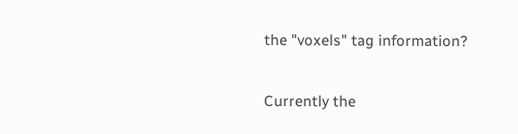the "voxels" tag information?

Currently the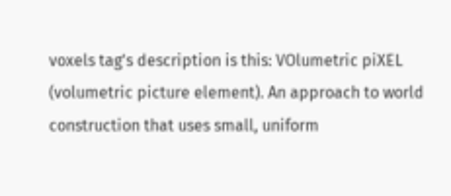voxels tag's description is this: VOlumetric piXEL (volumetric picture element). An approach to world construction that uses small, uniform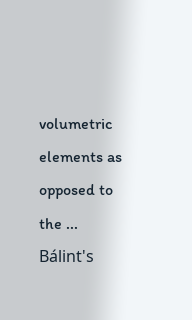volumetric elements as opposed to the ...
Bálint's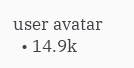user avatar
  • 14.9k